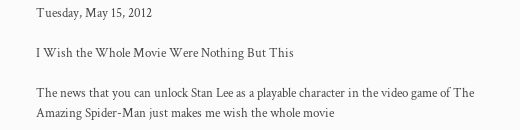Tuesday, May 15, 2012

I Wish the Whole Movie Were Nothing But This

The news that you can unlock Stan Lee as a playable character in the video game of The Amazing Spider-Man just makes me wish the whole movie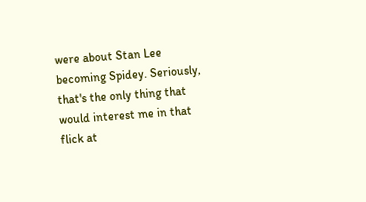were about Stan Lee becoming Spidey. Seriously, that's the only thing that would interest me in that flick at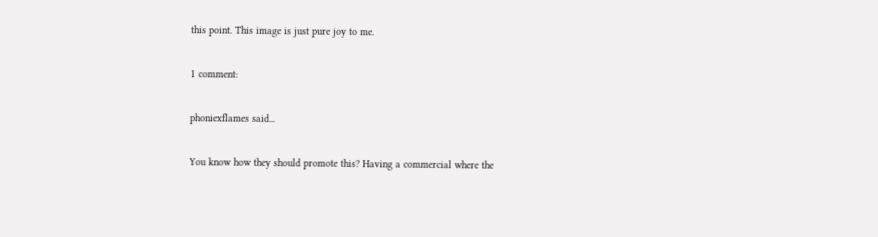this point. This image is just pure joy to me.

1 comment:

phoniexflames said...

You know how they should promote this? Having a commercial where the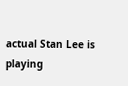actual Stan Lee is playing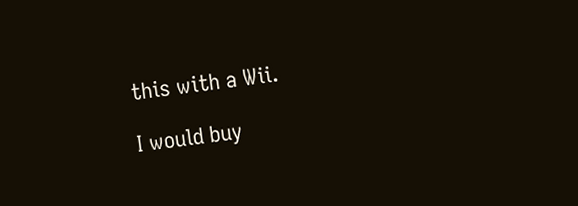this with a Wii.

I would buy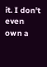it. I don't even own a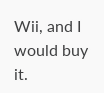Wii, and I would buy it.